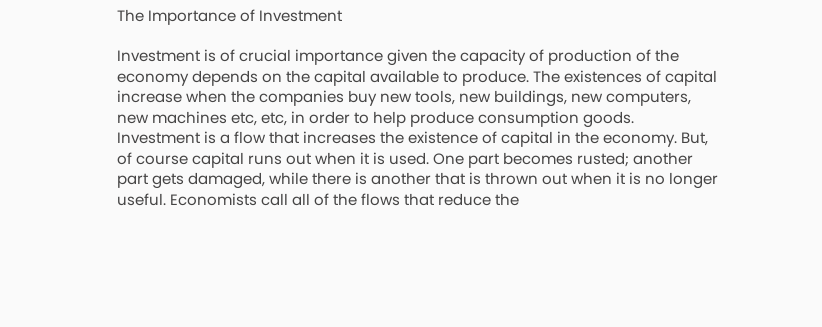The Importance of Investment

Investment is of crucial importance given the capacity of production of the economy depends on the capital available to produce. The existences of capital increase when the companies buy new tools, new buildings, new computers, new machines etc, etc, in order to help produce consumption goods. Investment is a flow that increases the existence of capital in the economy. But, of course capital runs out when it is used. One part becomes rusted; another part gets damaged, while there is another that is thrown out when it is no longer useful. Economists call all of the flows that reduce the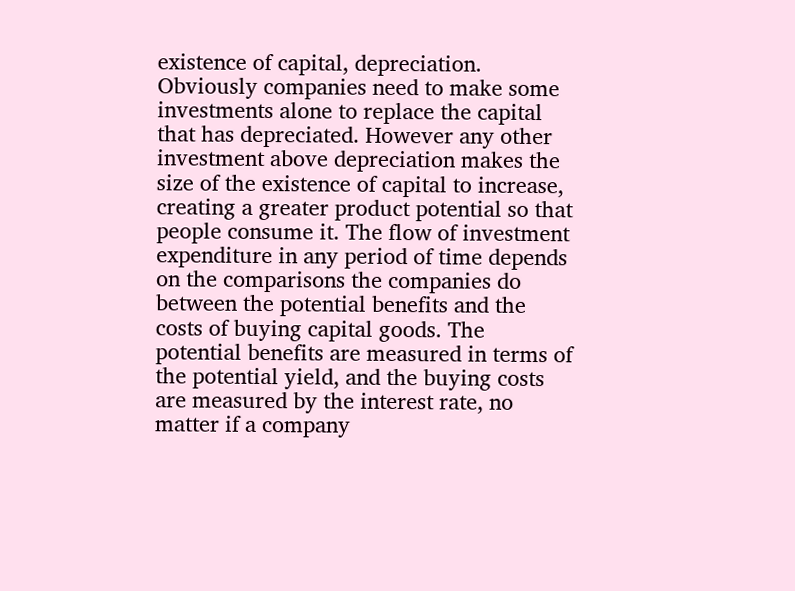existence of capital, depreciation. Obviously companies need to make some investments alone to replace the capital that has depreciated. However any other investment above depreciation makes the size of the existence of capital to increase, creating a greater product potential so that people consume it. The flow of investment expenditure in any period of time depends on the comparisons the companies do between the potential benefits and the costs of buying capital goods. The potential benefits are measured in terms of the potential yield, and the buying costs are measured by the interest rate, no matter if a company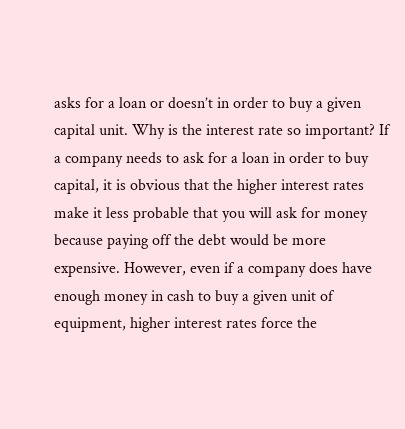asks for a loan or doesn’t in order to buy a given capital unit. Why is the interest rate so important? If a company needs to ask for a loan in order to buy capital, it is obvious that the higher interest rates make it less probable that you will ask for money because paying off the debt would be more expensive. However, even if a company does have enough money in cash to buy a given unit of equipment, higher interest rates force the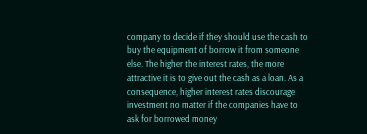company to decide if they should use the cash to buy the equipment of borrow it from someone else. The higher the interest rates, the more attractive it is to give out the cash as a loan. As a consequence, higher interest rates discourage investment no matter if the companies have to ask for borrowed money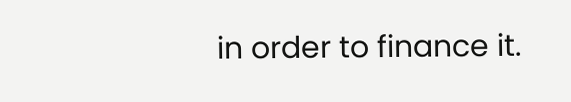in order to finance it.